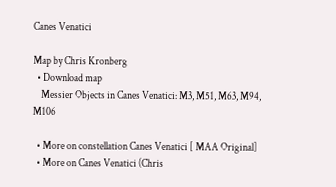Canes Venatici

Map by Chris Kronberg
  • Download map
    Messier Objects in Canes Venatici: M3, M51, M63, M94, M106

  • More on constellation Canes Venatici [ MAA Original]
  • More on Canes Venatici (Chris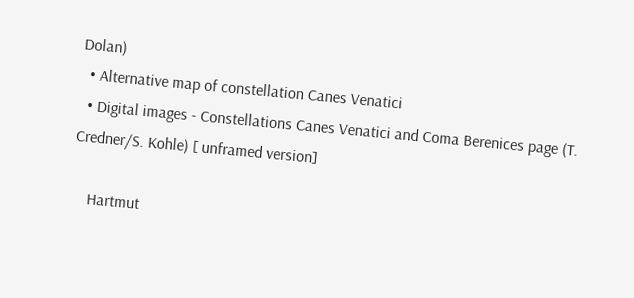Dolan)
  • Alternative map of constellation Canes Venatici
  • Digital images - Constellations Canes Venatici and Coma Berenices page (T. Credner/S. Kohle) [ unframed version]

    Hartmut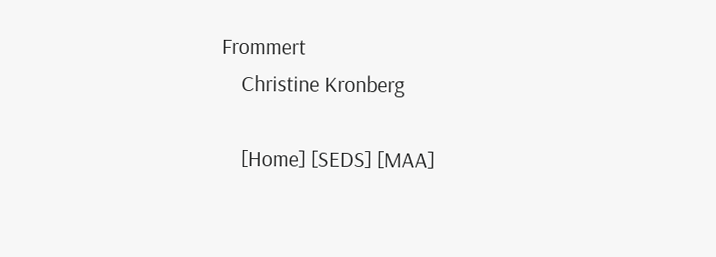Frommert
    Christine Kronberg

    [Home] [SEDS] [MAA]